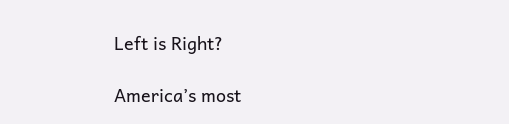Left is Right?

America’s most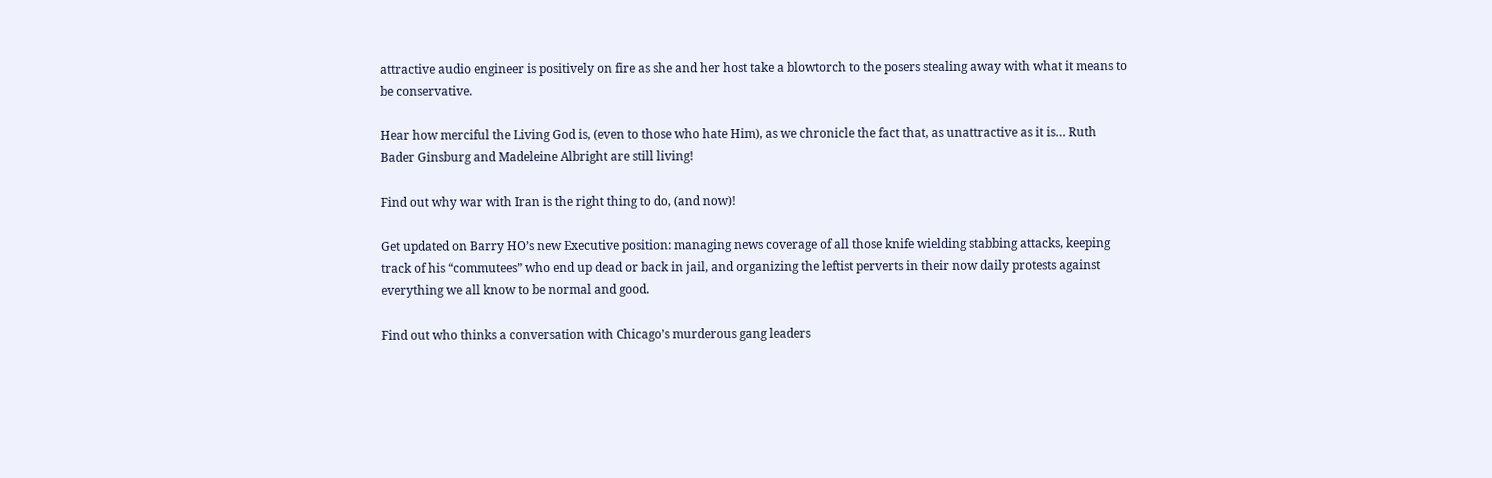attractive audio engineer is positively on fire as she and her host take a blowtorch to the posers stealing away with what it means to be conservative.

Hear how merciful the Living God is, (even to those who hate Him), as we chronicle the fact that, as unattractive as it is… Ruth Bader Ginsburg and Madeleine Albright are still living!

Find out why war with Iran is the right thing to do, (and now)!

Get updated on Barry HO’s new Executive position: managing news coverage of all those knife wielding stabbing attacks, keeping track of his “commutees” who end up dead or back in jail, and organizing the leftist perverts in their now daily protests against everything we all know to be normal and good.

Find out who thinks a conversation with Chicago’s murderous gang leaders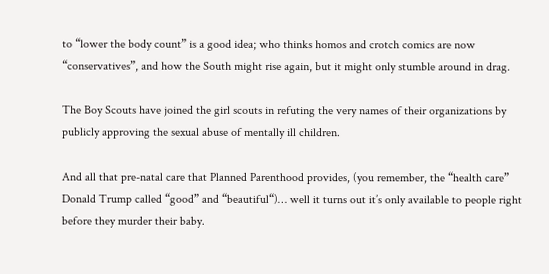to “lower the body count” is a good idea; who thinks homos and crotch comics are now “conservatives”, and how the South might rise again, but it might only stumble around in drag.

The Boy Scouts have joined the girl scouts in refuting the very names of their organizations by publicly approving the sexual abuse of mentally ill children.

And all that pre-natal care that Planned Parenthood provides, (you remember, the “health care” Donald Trump called “good” and “beautiful“)… well it turns out it’s only available to people right before they murder their baby.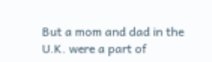But a mom and dad in the U.K. were a part of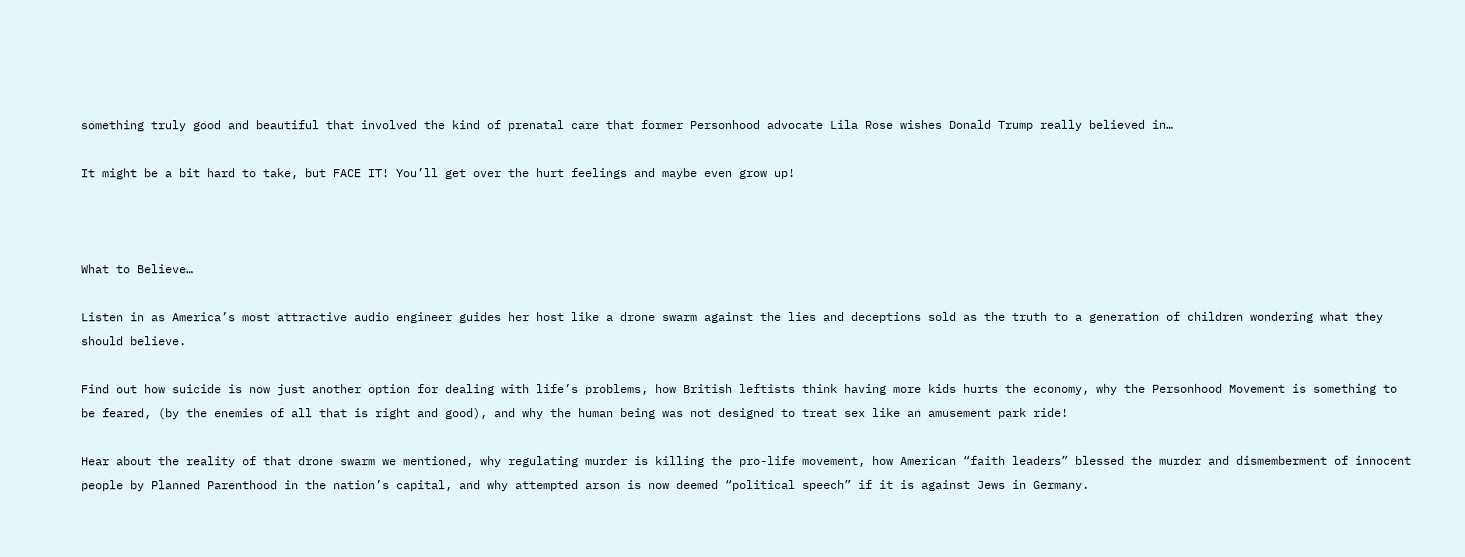something truly good and beautiful that involved the kind of prenatal care that former Personhood advocate Lila Rose wishes Donald Trump really believed in…

It might be a bit hard to take, but FACE IT! You’ll get over the hurt feelings and maybe even grow up!



What to Believe…

Listen in as America’s most attractive audio engineer guides her host like a drone swarm against the lies and deceptions sold as the truth to a generation of children wondering what they should believe.

Find out how suicide is now just another option for dealing with life’s problems, how British leftists think having more kids hurts the economy, why the Personhood Movement is something to be feared, (by the enemies of all that is right and good), and why the human being was not designed to treat sex like an amusement park ride!

Hear about the reality of that drone swarm we mentioned, why regulating murder is killing the pro-life movement, how American “faith leaders” blessed the murder and dismemberment of innocent people by Planned Parenthood in the nation’s capital, and why attempted arson is now deemed “political speech” if it is against Jews in Germany.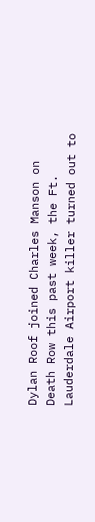Dylan Roof joined Charles Manson on Death Row this past week, the Ft. Lauderdale Airport killer turned out to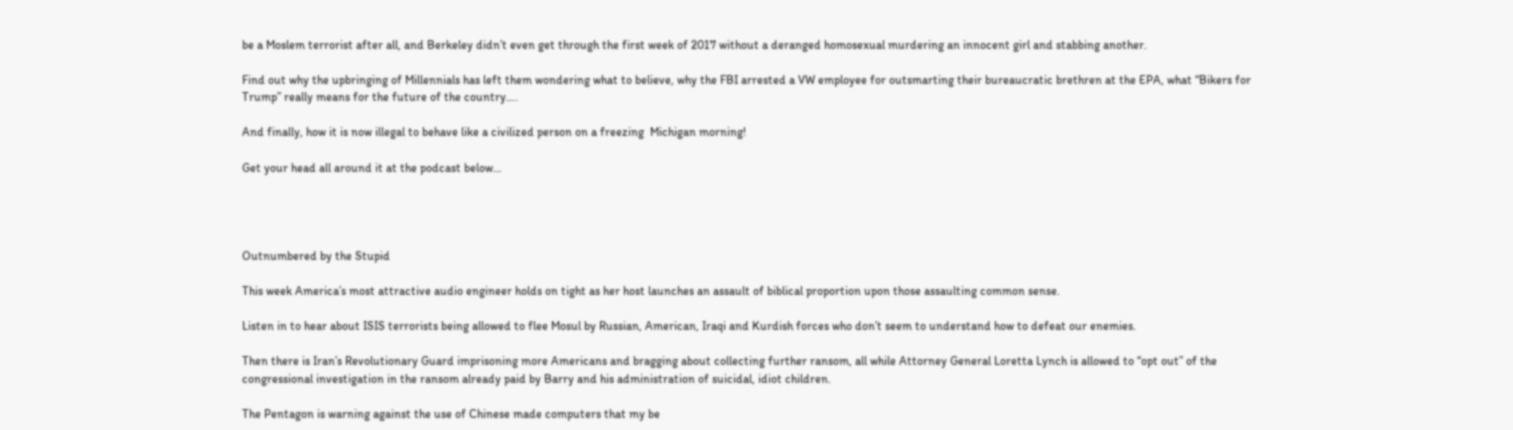be a Moslem terrorist after all, and Berkeley didn’t even get through the first week of 2017 without a deranged homosexual murdering an innocent girl and stabbing another.

Find out why the upbringing of Millennials has left them wondering what to believe, why the FBI arrested a VW employee for outsmarting their bureaucratic brethren at the EPA, what “Bikers for Trump” really means for the future of the country….

And finally, how it is now illegal to behave like a civilized person on a freezing  Michigan morning!

Get your head all around it at the podcast below…




Outnumbered by the Stupid

This week America’s most attractive audio engineer holds on tight as her host launches an assault of biblical proportion upon those assaulting common sense.

Listen in to hear about ISIS terrorists being allowed to flee Mosul by Russian, American, Iraqi and Kurdish forces who don’t seem to understand how to defeat our enemies.

Then there is Iran’s Revolutionary Guard imprisoning more Americans and bragging about collecting further ransom, all while Attorney General Loretta Lynch is allowed to “opt out” of the congressional investigation in the ransom already paid by Barry and his administration of suicidal, idiot children.

The Pentagon is warning against the use of Chinese made computers that my be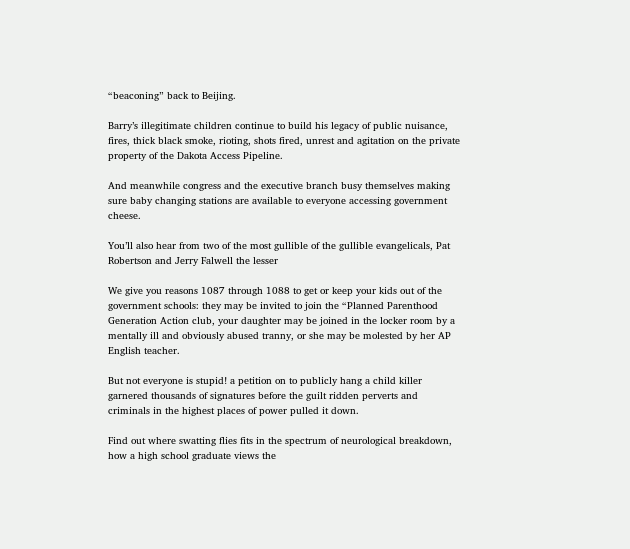“beaconing” back to Beijing.

Barry’s illegitimate children continue to build his legacy of public nuisance, fires, thick black smoke, rioting, shots fired, unrest and agitation on the private property of the Dakota Access Pipeline.

And meanwhile congress and the executive branch busy themselves making sure baby changing stations are available to everyone accessing government cheese.

You’ll also hear from two of the most gullible of the gullible evangelicals, Pat Robertson and Jerry Falwell the lesser

We give you reasons 1087 through 1088 to get or keep your kids out of the government schools: they may be invited to join the “Planned Parenthood Generation Action club, your daughter may be joined in the locker room by a mentally ill and obviously abused tranny, or she may be molested by her AP English teacher.

But not everyone is stupid! a petition on to publicly hang a child killer garnered thousands of signatures before the guilt ridden perverts and criminals in the highest places of power pulled it down.

Find out where swatting flies fits in the spectrum of neurological breakdown, how a high school graduate views the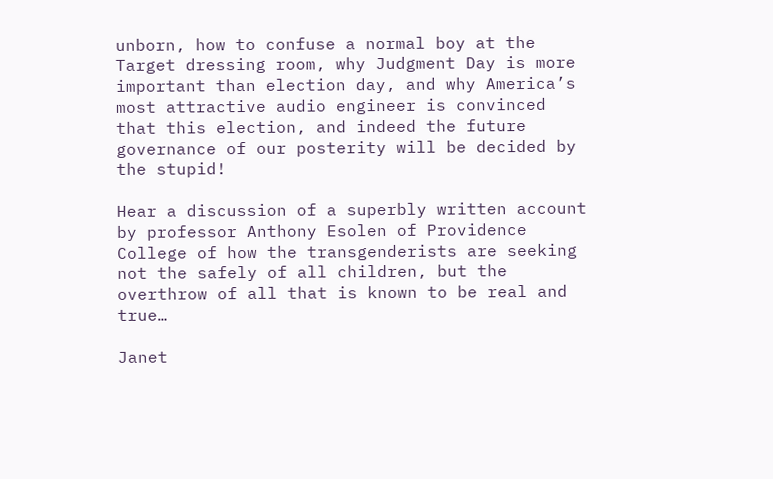unborn, how to confuse a normal boy at the Target dressing room, why Judgment Day is more important than election day, and why America’s most attractive audio engineer is convinced that this election, and indeed the future governance of our posterity will be decided by the stupid!

Hear a discussion of a superbly written account by professor Anthony Esolen of Providence College of how the transgenderists are seeking not the safely of all children, but the overthrow of all that is known to be real and true…

Janet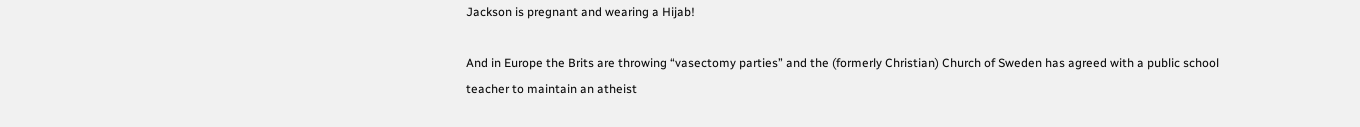Jackson is pregnant and wearing a Hijab!

And in Europe the Brits are throwing “vasectomy parties” and the (formerly Christian) Church of Sweden has agreed with a public school teacher to maintain an atheist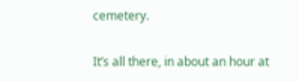cemetery.

It’s all there, in about an hour at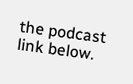the podcast link below.